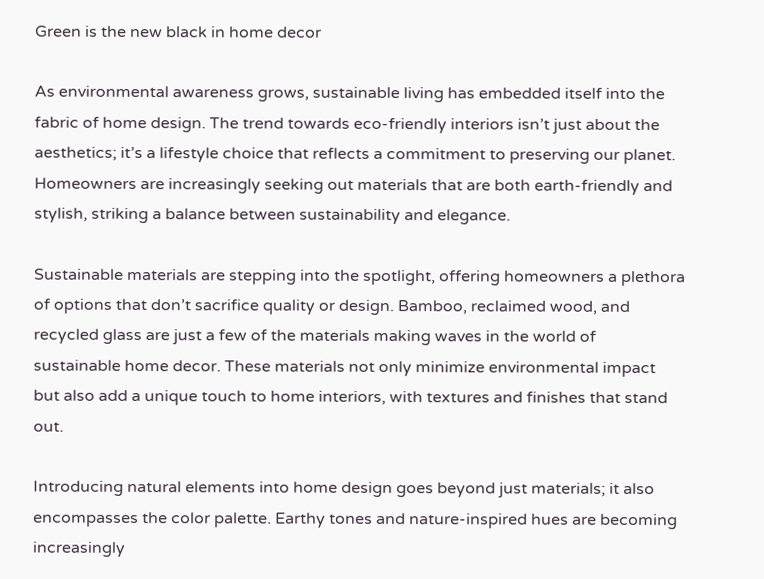Green is the new black in home decor

As environmental awareness grows, sustainable living has embedded itself into the fabric of home design. The trend towards eco-friendly interiors isn’t just about the aesthetics; it’s a lifestyle choice that reflects a commitment to preserving our planet. Homeowners are increasingly seeking out materials that are both earth-friendly and stylish, striking a balance between sustainability and elegance.

Sustainable materials are stepping into the spotlight, offering homeowners a plethora of options that don’t sacrifice quality or design. Bamboo, reclaimed wood, and recycled glass are just a few of the materials making waves in the world of sustainable home decor. These materials not only minimize environmental impact but also add a unique touch to home interiors, with textures and finishes that stand out.

Introducing natural elements into home design goes beyond just materials; it also encompasses the color palette. Earthy tones and nature-inspired hues are becoming increasingly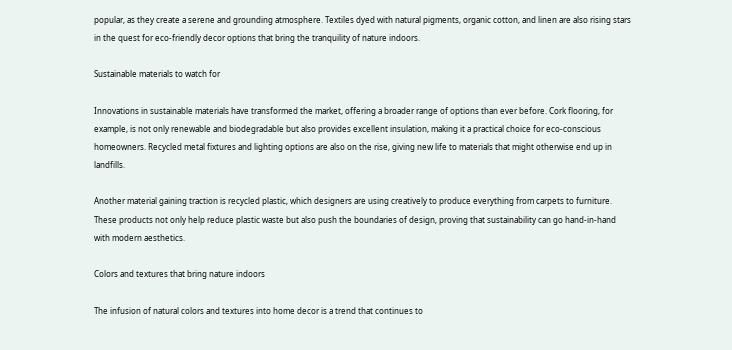popular, as they create a serene and grounding atmosphere. Textiles dyed with natural pigments, organic cotton, and linen are also rising stars in the quest for eco-friendly decor options that bring the tranquility of nature indoors.

Sustainable materials to watch for

Innovations in sustainable materials have transformed the market, offering a broader range of options than ever before. Cork flooring, for example, is not only renewable and biodegradable but also provides excellent insulation, making it a practical choice for eco-conscious homeowners. Recycled metal fixtures and lighting options are also on the rise, giving new life to materials that might otherwise end up in landfills.

Another material gaining traction is recycled plastic, which designers are using creatively to produce everything from carpets to furniture. These products not only help reduce plastic waste but also push the boundaries of design, proving that sustainability can go hand-in-hand with modern aesthetics.

Colors and textures that bring nature indoors

The infusion of natural colors and textures into home decor is a trend that continues to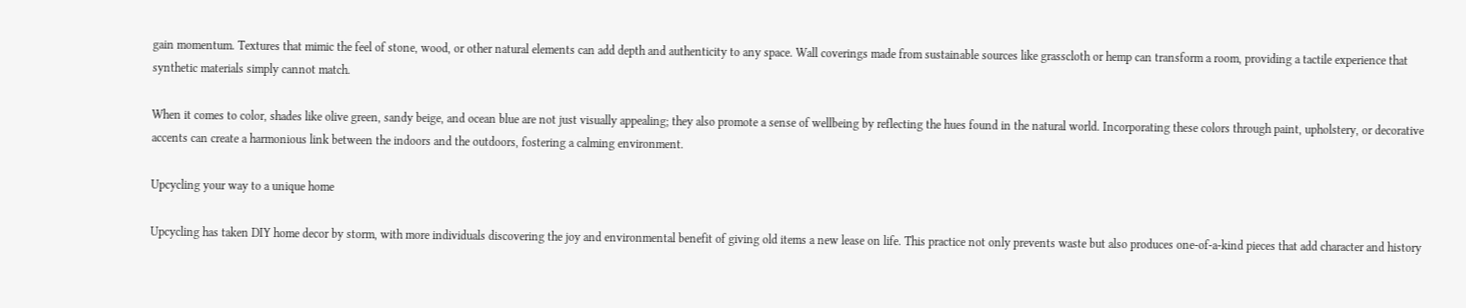gain momentum. Textures that mimic the feel of stone, wood, or other natural elements can add depth and authenticity to any space. Wall coverings made from sustainable sources like grasscloth or hemp can transform a room, providing a tactile experience that synthetic materials simply cannot match.

When it comes to color, shades like olive green, sandy beige, and ocean blue are not just visually appealing; they also promote a sense of wellbeing by reflecting the hues found in the natural world. Incorporating these colors through paint, upholstery, or decorative accents can create a harmonious link between the indoors and the outdoors, fostering a calming environment.

Upcycling your way to a unique home

Upcycling has taken DIY home decor by storm, with more individuals discovering the joy and environmental benefit of giving old items a new lease on life. This practice not only prevents waste but also produces one-of-a-kind pieces that add character and history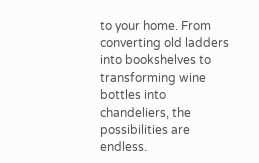to your home. From converting old ladders into bookshelves to transforming wine bottles into chandeliers, the possibilities are endless.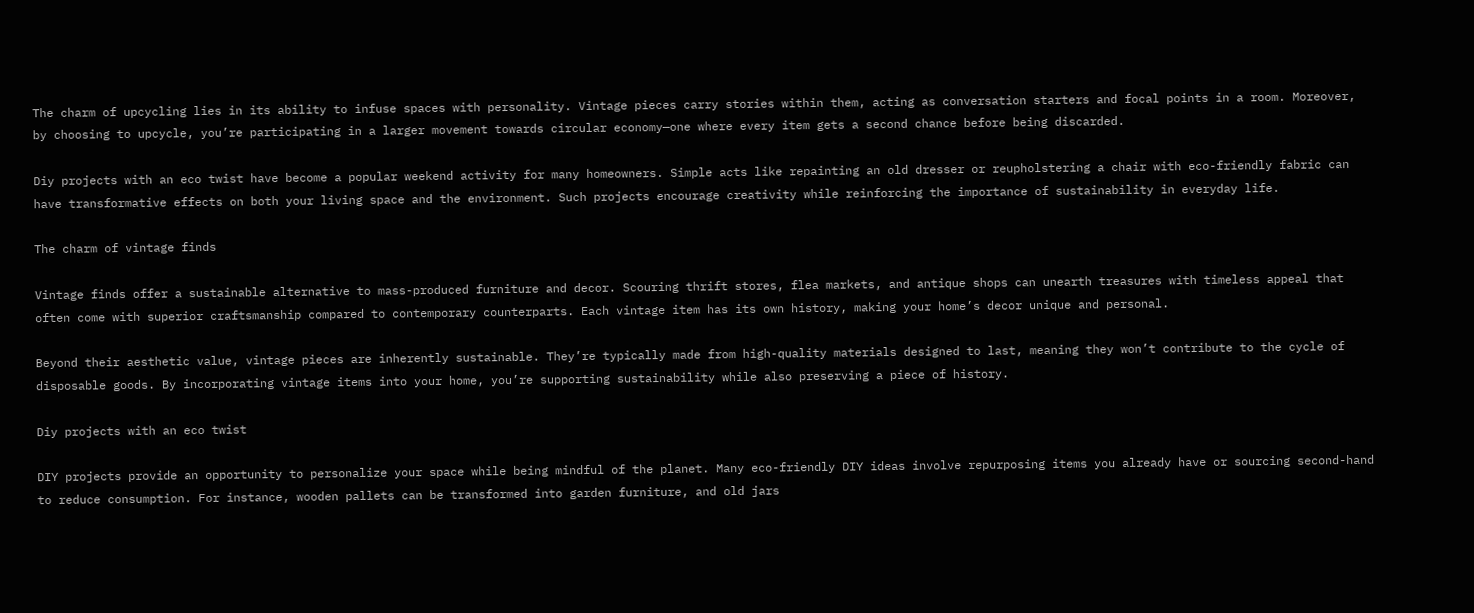The charm of upcycling lies in its ability to infuse spaces with personality. Vintage pieces carry stories within them, acting as conversation starters and focal points in a room. Moreover, by choosing to upcycle, you’re participating in a larger movement towards circular economy—one where every item gets a second chance before being discarded.

Diy projects with an eco twist have become a popular weekend activity for many homeowners. Simple acts like repainting an old dresser or reupholstering a chair with eco-friendly fabric can have transformative effects on both your living space and the environment. Such projects encourage creativity while reinforcing the importance of sustainability in everyday life.

The charm of vintage finds

Vintage finds offer a sustainable alternative to mass-produced furniture and decor. Scouring thrift stores, flea markets, and antique shops can unearth treasures with timeless appeal that often come with superior craftsmanship compared to contemporary counterparts. Each vintage item has its own history, making your home’s decor unique and personal.

Beyond their aesthetic value, vintage pieces are inherently sustainable. They’re typically made from high-quality materials designed to last, meaning they won’t contribute to the cycle of disposable goods. By incorporating vintage items into your home, you’re supporting sustainability while also preserving a piece of history.

Diy projects with an eco twist

DIY projects provide an opportunity to personalize your space while being mindful of the planet. Many eco-friendly DIY ideas involve repurposing items you already have or sourcing second-hand to reduce consumption. For instance, wooden pallets can be transformed into garden furniture, and old jars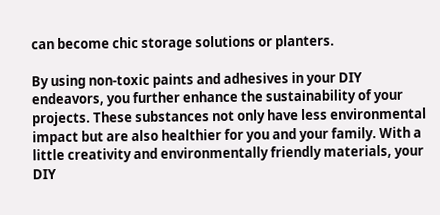can become chic storage solutions or planters.

By using non-toxic paints and adhesives in your DIY endeavors, you further enhance the sustainability of your projects. These substances not only have less environmental impact but are also healthier for you and your family. With a little creativity and environmentally friendly materials, your DIY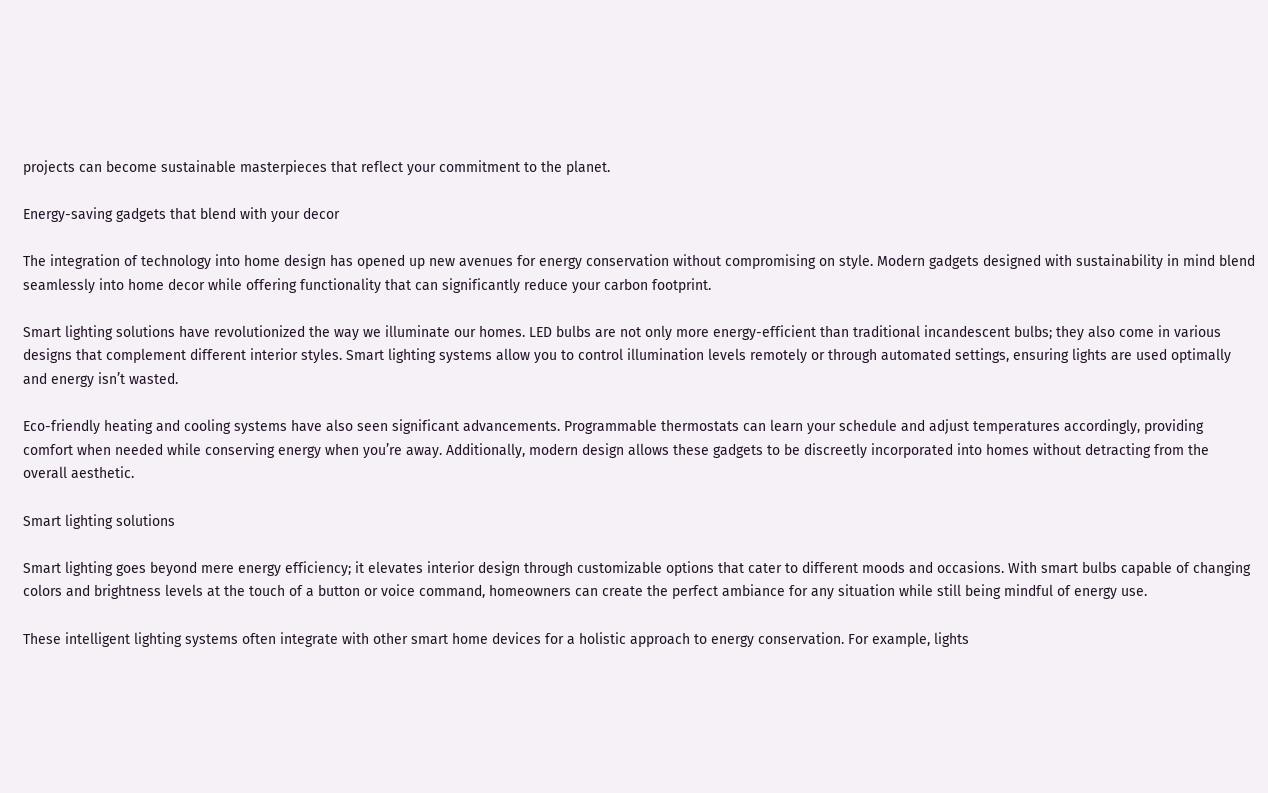projects can become sustainable masterpieces that reflect your commitment to the planet.

Energy-saving gadgets that blend with your decor

The integration of technology into home design has opened up new avenues for energy conservation without compromising on style. Modern gadgets designed with sustainability in mind blend seamlessly into home decor while offering functionality that can significantly reduce your carbon footprint.

Smart lighting solutions have revolutionized the way we illuminate our homes. LED bulbs are not only more energy-efficient than traditional incandescent bulbs; they also come in various designs that complement different interior styles. Smart lighting systems allow you to control illumination levels remotely or through automated settings, ensuring lights are used optimally and energy isn’t wasted.

Eco-friendly heating and cooling systems have also seen significant advancements. Programmable thermostats can learn your schedule and adjust temperatures accordingly, providing comfort when needed while conserving energy when you’re away. Additionally, modern design allows these gadgets to be discreetly incorporated into homes without detracting from the overall aesthetic.

Smart lighting solutions

Smart lighting goes beyond mere energy efficiency; it elevates interior design through customizable options that cater to different moods and occasions. With smart bulbs capable of changing colors and brightness levels at the touch of a button or voice command, homeowners can create the perfect ambiance for any situation while still being mindful of energy use.

These intelligent lighting systems often integrate with other smart home devices for a holistic approach to energy conservation. For example, lights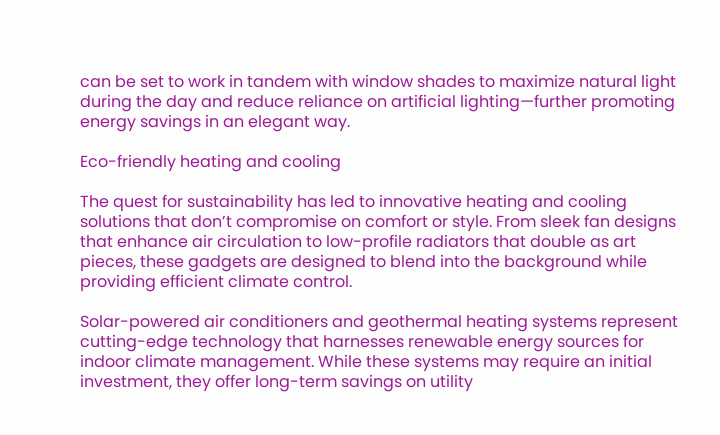can be set to work in tandem with window shades to maximize natural light during the day and reduce reliance on artificial lighting—further promoting energy savings in an elegant way.

Eco-friendly heating and cooling

The quest for sustainability has led to innovative heating and cooling solutions that don’t compromise on comfort or style. From sleek fan designs that enhance air circulation to low-profile radiators that double as art pieces, these gadgets are designed to blend into the background while providing efficient climate control.

Solar-powered air conditioners and geothermal heating systems represent cutting-edge technology that harnesses renewable energy sources for indoor climate management. While these systems may require an initial investment, they offer long-term savings on utility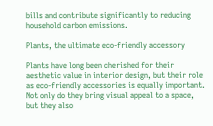bills and contribute significantly to reducing household carbon emissions.

Plants, the ultimate eco-friendly accessory

Plants have long been cherished for their aesthetic value in interior design, but their role as eco-friendly accessories is equally important. Not only do they bring visual appeal to a space, but they also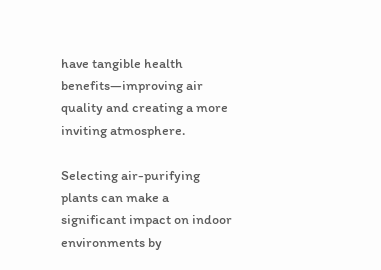have tangible health benefits—improving air quality and creating a more inviting atmosphere.

Selecting air-purifying plants can make a significant impact on indoor environments by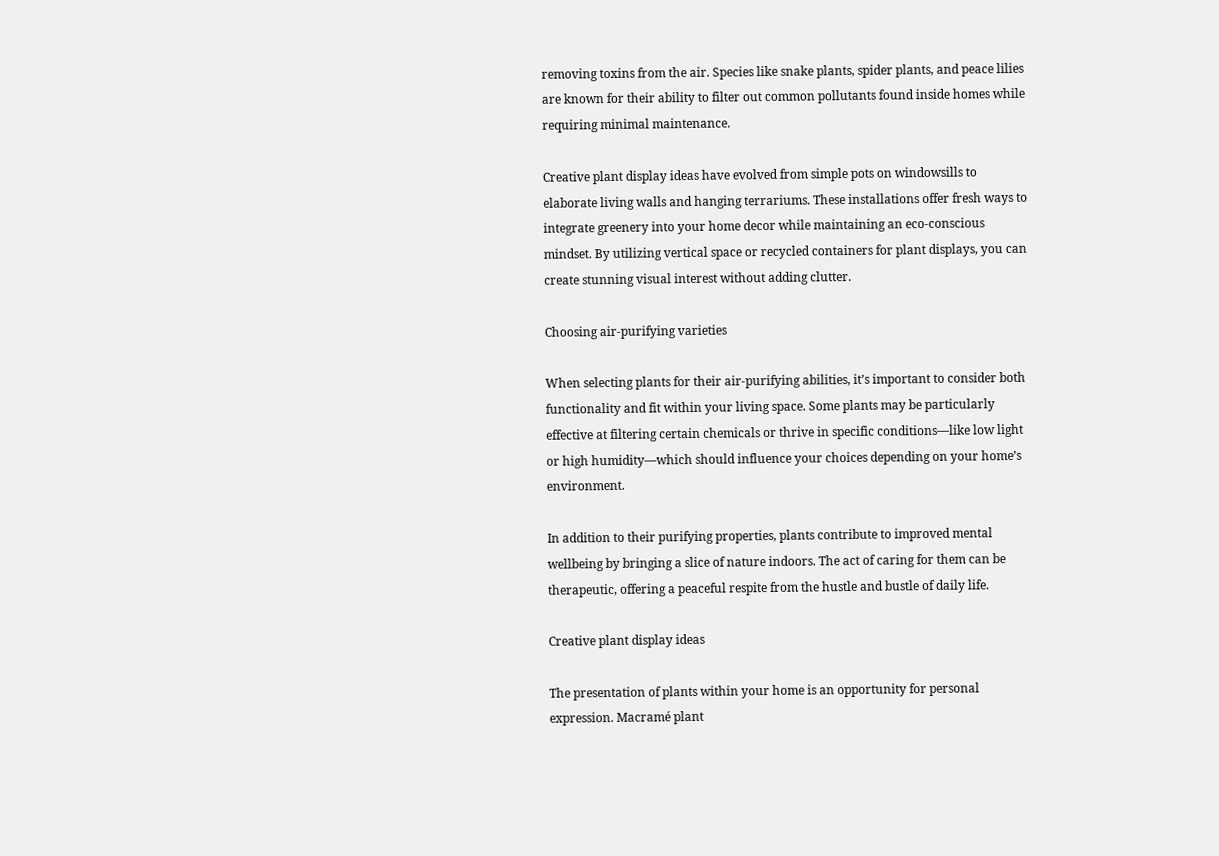removing toxins from the air. Species like snake plants, spider plants, and peace lilies are known for their ability to filter out common pollutants found inside homes while requiring minimal maintenance.

Creative plant display ideas have evolved from simple pots on windowsills to elaborate living walls and hanging terrariums. These installations offer fresh ways to integrate greenery into your home decor while maintaining an eco-conscious mindset. By utilizing vertical space or recycled containers for plant displays, you can create stunning visual interest without adding clutter.

Choosing air-purifying varieties

When selecting plants for their air-purifying abilities, it’s important to consider both functionality and fit within your living space. Some plants may be particularly effective at filtering certain chemicals or thrive in specific conditions—like low light or high humidity—which should influence your choices depending on your home’s environment.

In addition to their purifying properties, plants contribute to improved mental wellbeing by bringing a slice of nature indoors. The act of caring for them can be therapeutic, offering a peaceful respite from the hustle and bustle of daily life.

Creative plant display ideas

The presentation of plants within your home is an opportunity for personal expression. Macramé plant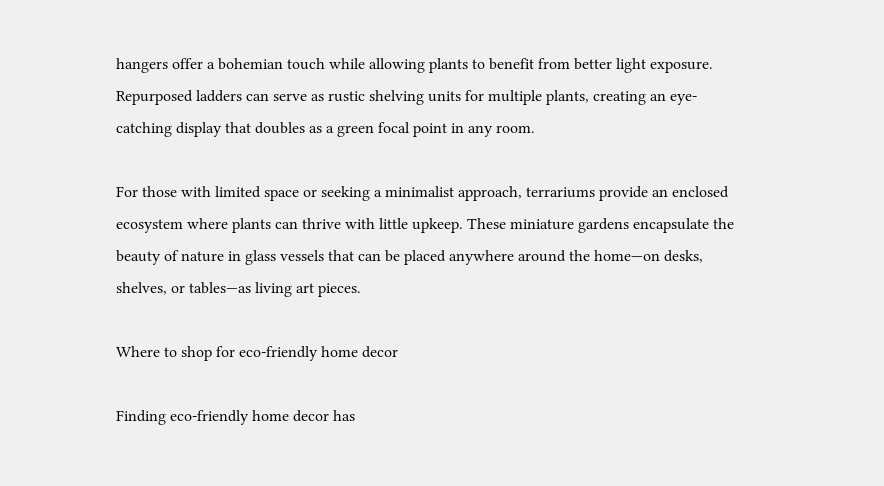hangers offer a bohemian touch while allowing plants to benefit from better light exposure. Repurposed ladders can serve as rustic shelving units for multiple plants, creating an eye-catching display that doubles as a green focal point in any room.

For those with limited space or seeking a minimalist approach, terrariums provide an enclosed ecosystem where plants can thrive with little upkeep. These miniature gardens encapsulate the beauty of nature in glass vessels that can be placed anywhere around the home—on desks, shelves, or tables—as living art pieces.

Where to shop for eco-friendly home decor

Finding eco-friendly home decor has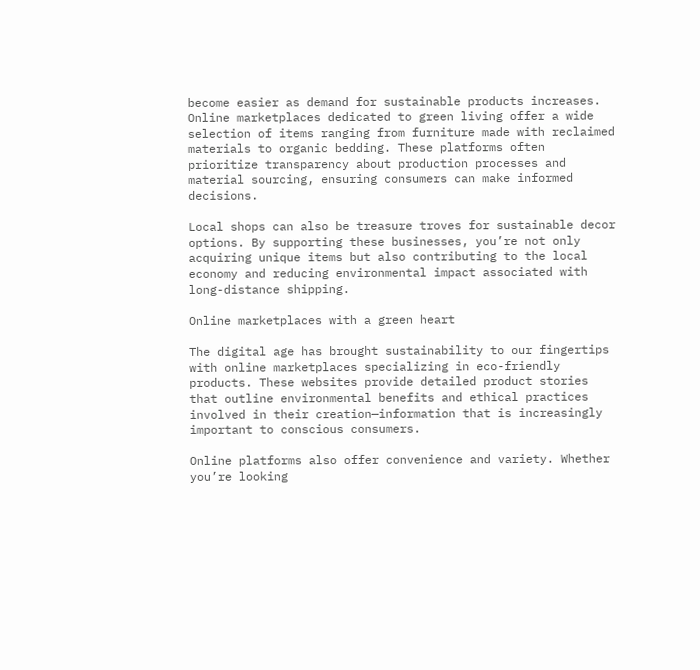become easier as demand for sustainable products increases. Online marketplaces dedicated to green living offer a wide selection of items ranging from furniture made with reclaimed materials to organic bedding. These platforms often prioritize transparency about production processes and material sourcing, ensuring consumers can make informed decisions.

Local shops can also be treasure troves for sustainable decor options. By supporting these businesses, you’re not only acquiring unique items but also contributing to the local economy and reducing environmental impact associated with long-distance shipping.

Online marketplaces with a green heart

The digital age has brought sustainability to our fingertips with online marketplaces specializing in eco-friendly products. These websites provide detailed product stories that outline environmental benefits and ethical practices involved in their creation—information that is increasingly important to conscious consumers.

Online platforms also offer convenience and variety. Whether you’re looking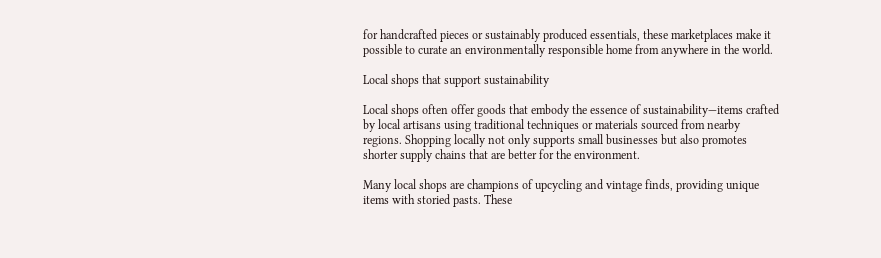for handcrafted pieces or sustainably produced essentials, these marketplaces make it possible to curate an environmentally responsible home from anywhere in the world.

Local shops that support sustainability

Local shops often offer goods that embody the essence of sustainability—items crafted by local artisans using traditional techniques or materials sourced from nearby regions. Shopping locally not only supports small businesses but also promotes shorter supply chains that are better for the environment.

Many local shops are champions of upcycling and vintage finds, providing unique items with storied pasts. These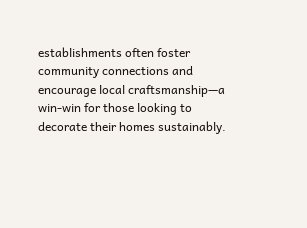establishments often foster community connections and encourage local craftsmanship—a win-win for those looking to decorate their homes sustainably.